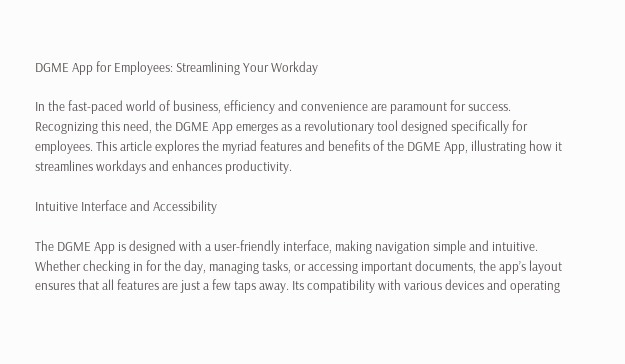DGME App for Employees: Streamlining Your Workday

In the fast-paced world of business, efficiency and convenience are paramount for success. Recognizing this need, the DGME App emerges as a revolutionary tool designed specifically for employees. This article explores the myriad features and benefits of the DGME App, illustrating how it streamlines workdays and enhances productivity.

Intuitive Interface and Accessibility

The DGME App is designed with a user-friendly interface, making navigation simple and intuitive. Whether checking in for the day, managing tasks, or accessing important documents, the app’s layout ensures that all features are just a few taps away. Its compatibility with various devices and operating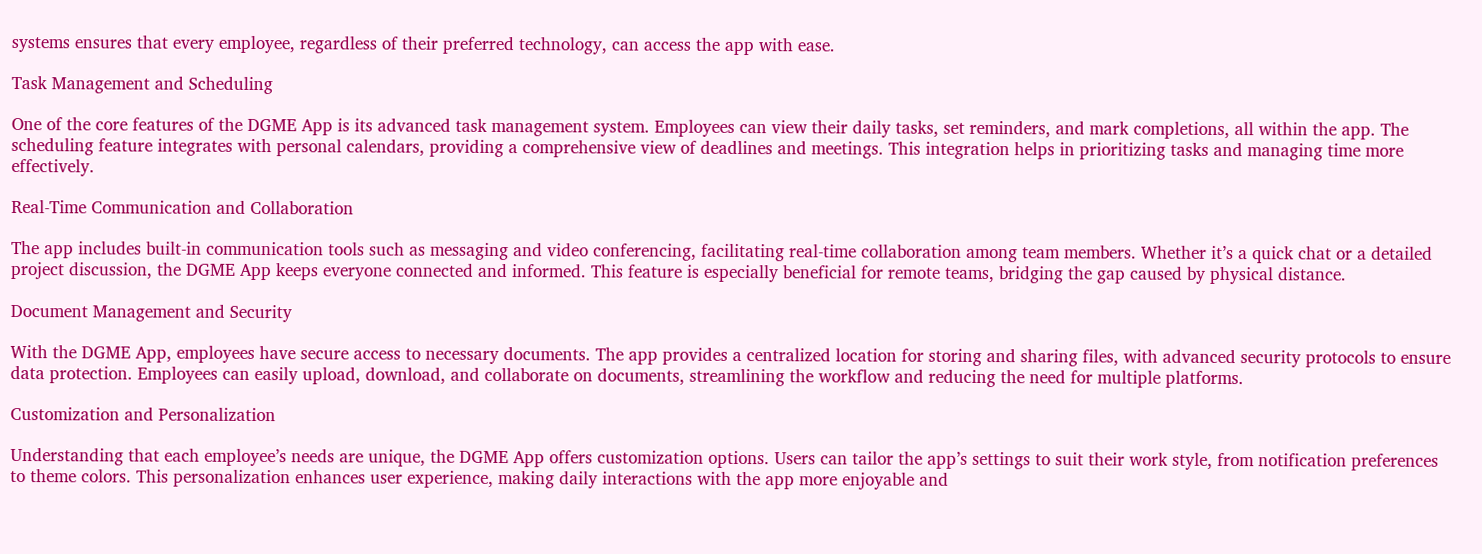systems ensures that every employee, regardless of their preferred technology, can access the app with ease.

Task Management and Scheduling

One of the core features of the DGME App is its advanced task management system. Employees can view their daily tasks, set reminders, and mark completions, all within the app. The scheduling feature integrates with personal calendars, providing a comprehensive view of deadlines and meetings. This integration helps in prioritizing tasks and managing time more effectively.

Real-Time Communication and Collaboration

The app includes built-in communication tools such as messaging and video conferencing, facilitating real-time collaboration among team members. Whether it’s a quick chat or a detailed project discussion, the DGME App keeps everyone connected and informed. This feature is especially beneficial for remote teams, bridging the gap caused by physical distance.

Document Management and Security

With the DGME App, employees have secure access to necessary documents. The app provides a centralized location for storing and sharing files, with advanced security protocols to ensure data protection. Employees can easily upload, download, and collaborate on documents, streamlining the workflow and reducing the need for multiple platforms.

Customization and Personalization

Understanding that each employee’s needs are unique, the DGME App offers customization options. Users can tailor the app’s settings to suit their work style, from notification preferences to theme colors. This personalization enhances user experience, making daily interactions with the app more enjoyable and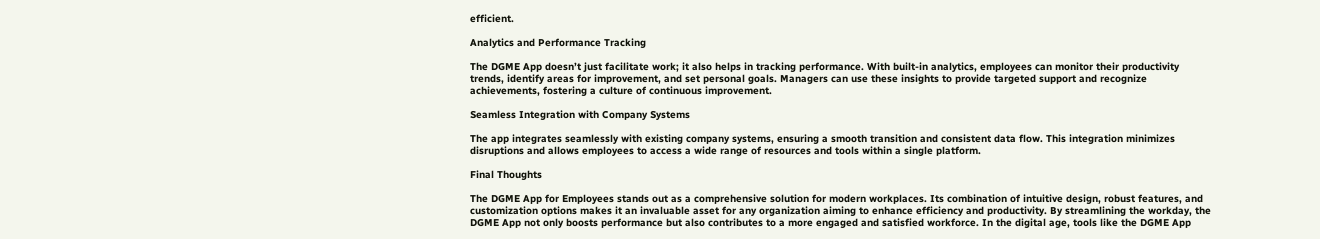efficient.

Analytics and Performance Tracking

The DGME App doesn’t just facilitate work; it also helps in tracking performance. With built-in analytics, employees can monitor their productivity trends, identify areas for improvement, and set personal goals. Managers can use these insights to provide targeted support and recognize achievements, fostering a culture of continuous improvement.

Seamless Integration with Company Systems

The app integrates seamlessly with existing company systems, ensuring a smooth transition and consistent data flow. This integration minimizes disruptions and allows employees to access a wide range of resources and tools within a single platform.

Final Thoughts

The DGME App for Employees stands out as a comprehensive solution for modern workplaces. Its combination of intuitive design, robust features, and customization options makes it an invaluable asset for any organization aiming to enhance efficiency and productivity. By streamlining the workday, the DGME App not only boosts performance but also contributes to a more engaged and satisfied workforce. In the digital age, tools like the DGME App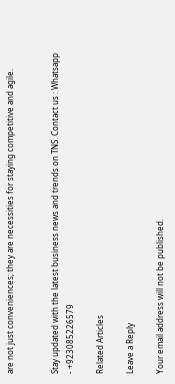are not just conveniences; they are necessities for staying competitive and agile.


Stay updated with the latest business news and trends on TNS. Contact us : Whatsapp - +923085226579

Related Articles

Leave a Reply

Your email address will not be published.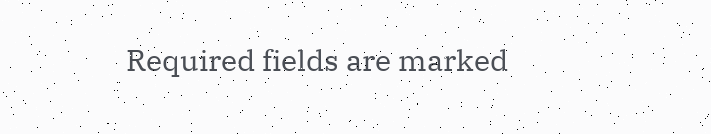Required fields are marked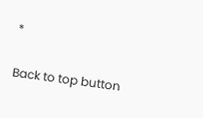*

Back to top button